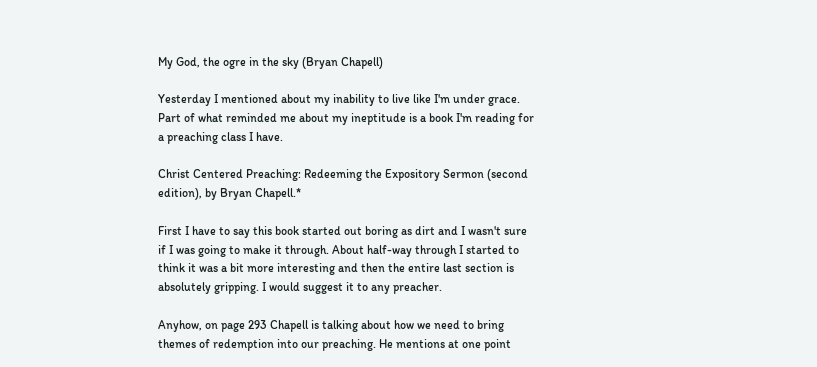My God, the ogre in the sky (Bryan Chapell)

Yesterday I mentioned about my inability to live like I'm under grace. Part of what reminded me about my ineptitude is a book I'm reading for a preaching class I have.

Christ Centered Preaching: Redeeming the Expository Sermon (second edition), by Bryan Chapell.*

First I have to say this book started out boring as dirt and I wasn't sure if I was going to make it through. About half-way through I started to think it was a bit more interesting and then the entire last section is absolutely gripping. I would suggest it to any preacher.

Anyhow, on page 293 Chapell is talking about how we need to bring themes of redemption into our preaching. He mentions at one point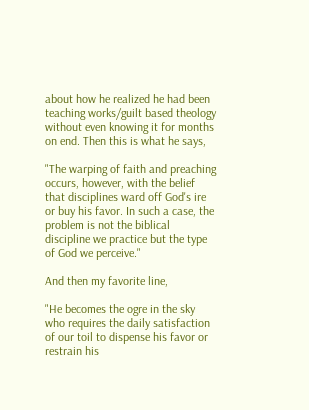about how he realized he had been teaching works/guilt based theology without even knowing it for months on end. Then this is what he says,

"The warping of faith and preaching occurs, however, with the belief that disciplines ward off God's ire or buy his favor. In such a case, the problem is not the biblical discipline we practice but the type of God we perceive."

And then my favorite line,

"He becomes the ogre in the sky who requires the daily satisfaction of our toil to dispense his favor or restrain his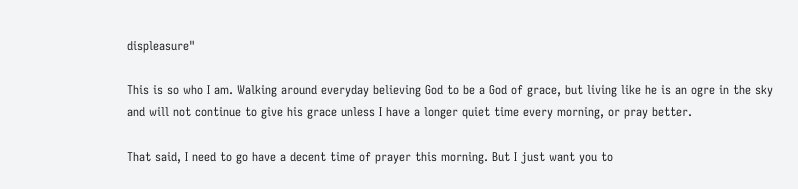displeasure"

This is so who I am. Walking around everyday believing God to be a God of grace, but living like he is an ogre in the sky and will not continue to give his grace unless I have a longer quiet time every morning, or pray better.

That said, I need to go have a decent time of prayer this morning. But I just want you to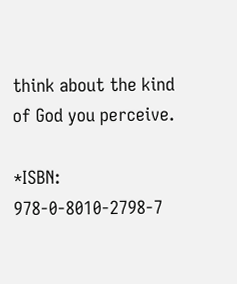think about the kind of God you perceive.

*ISBN: 978-0-8010-2798-7